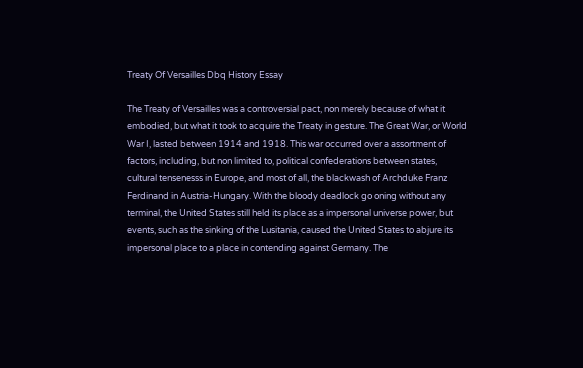Treaty Of Versailles Dbq History Essay

The Treaty of Versailles was a controversial pact, non merely because of what it embodied, but what it took to acquire the Treaty in gesture. The Great War, or World War I, lasted between 1914 and 1918. This war occurred over a assortment of factors, including, but non limited to, political confederations between states, cultural tensenesss in Europe, and most of all, the blackwash of Archduke Franz Ferdinand in Austria-Hungary. With the bloody deadlock go oning without any terminal, the United States still held its place as a impersonal universe power, but events, such as the sinking of the Lusitania, caused the United States to abjure its impersonal place to a place in contending against Germany. The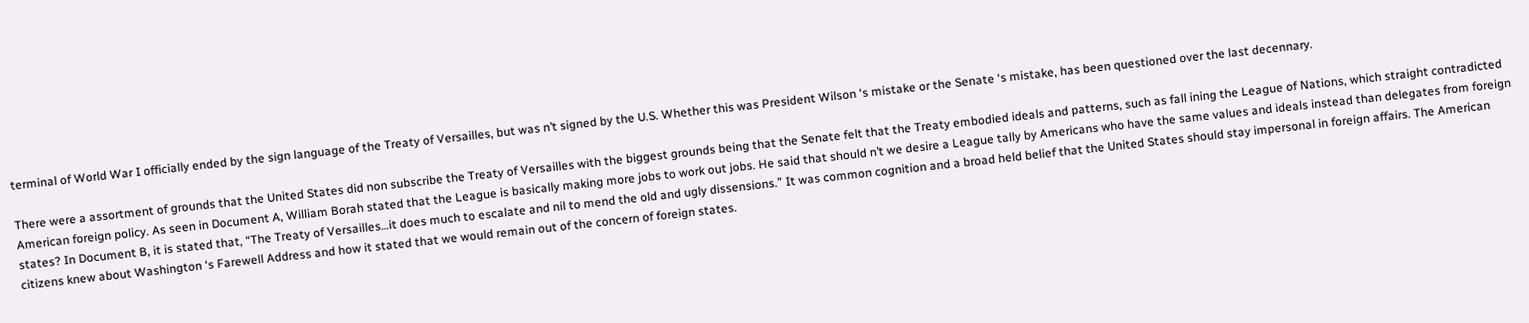terminal of World War I officially ended by the sign language of the Treaty of Versailles, but was n’t signed by the U.S. Whether this was President Wilson ‘s mistake or the Senate ‘s mistake, has been questioned over the last decennary.

There were a assortment of grounds that the United States did non subscribe the Treaty of Versailles with the biggest grounds being that the Senate felt that the Treaty embodied ideals and patterns, such as fall ining the League of Nations, which straight contradicted American foreign policy. As seen in Document A, William Borah stated that the League is basically making more jobs to work out jobs. He said that should n’t we desire a League tally by Americans who have the same values and ideals instead than delegates from foreign states? In Document B, it is stated that, “The Treaty of Versailles…it does much to escalate and nil to mend the old and ugly dissensions.” It was common cognition and a broad held belief that the United States should stay impersonal in foreign affairs. The American citizens knew about Washington ‘s Farewell Address and how it stated that we would remain out of the concern of foreign states.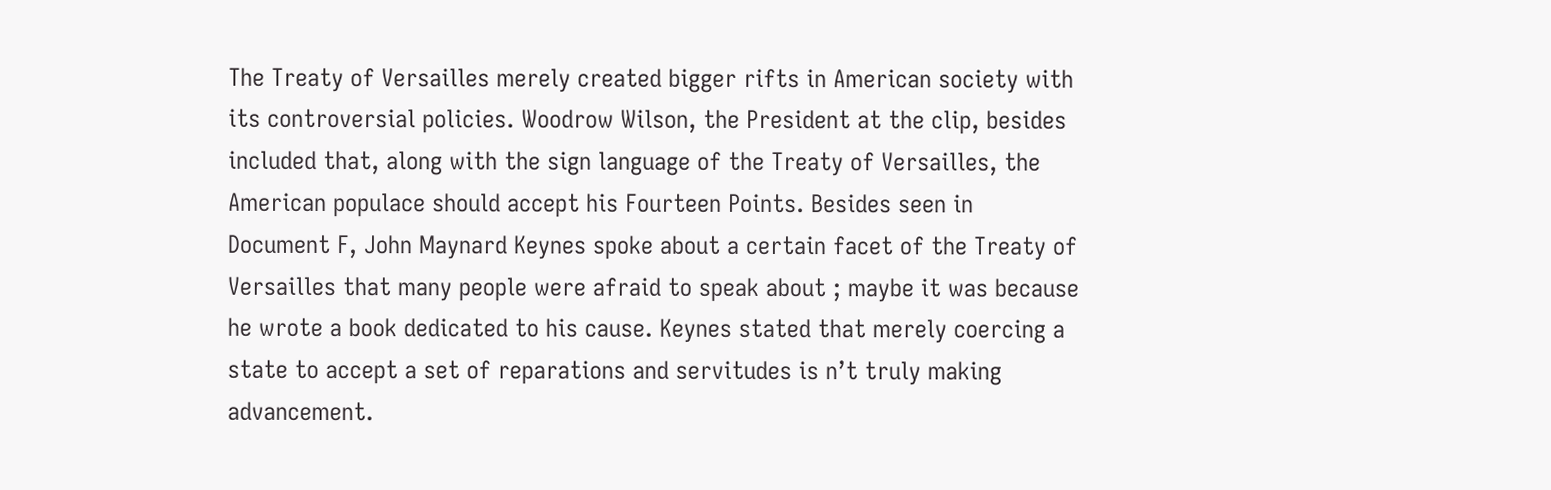The Treaty of Versailles merely created bigger rifts in American society with its controversial policies. Woodrow Wilson, the President at the clip, besides included that, along with the sign language of the Treaty of Versailles, the American populace should accept his Fourteen Points. Besides seen in Document F, John Maynard Keynes spoke about a certain facet of the Treaty of Versailles that many people were afraid to speak about ; maybe it was because he wrote a book dedicated to his cause. Keynes stated that merely coercing a state to accept a set of reparations and servitudes is n’t truly making advancement.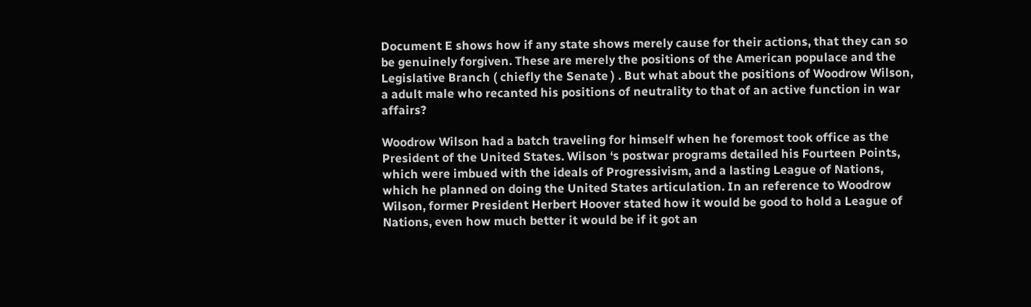Document E shows how if any state shows merely cause for their actions, that they can so be genuinely forgiven. These are merely the positions of the American populace and the Legislative Branch ( chiefly the Senate ) . But what about the positions of Woodrow Wilson, a adult male who recanted his positions of neutrality to that of an active function in war affairs?

Woodrow Wilson had a batch traveling for himself when he foremost took office as the President of the United States. Wilson ‘s postwar programs detailed his Fourteen Points, which were imbued with the ideals of Progressivism, and a lasting League of Nations, which he planned on doing the United States articulation. In an reference to Woodrow Wilson, former President Herbert Hoover stated how it would be good to hold a League of Nations, even how much better it would be if it got an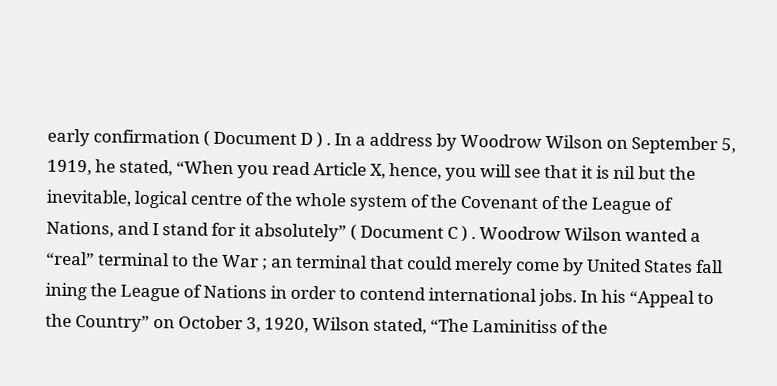early confirmation ( Document D ) . In a address by Woodrow Wilson on September 5, 1919, he stated, “When you read Article X, hence, you will see that it is nil but the inevitable, logical centre of the whole system of the Covenant of the League of Nations, and I stand for it absolutely” ( Document C ) . Woodrow Wilson wanted a “real” terminal to the War ; an terminal that could merely come by United States fall ining the League of Nations in order to contend international jobs. In his “Appeal to the Country” on October 3, 1920, Wilson stated, “The Laminitiss of the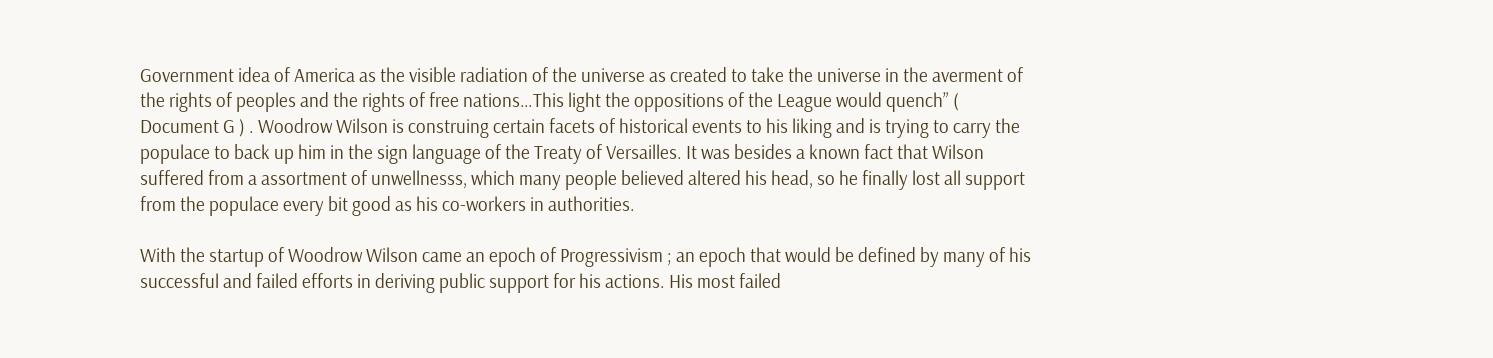Government idea of America as the visible radiation of the universe as created to take the universe in the averment of the rights of peoples and the rights of free nations…This light the oppositions of the League would quench” ( Document G ) . Woodrow Wilson is construing certain facets of historical events to his liking and is trying to carry the populace to back up him in the sign language of the Treaty of Versailles. It was besides a known fact that Wilson suffered from a assortment of unwellnesss, which many people believed altered his head, so he finally lost all support from the populace every bit good as his co-workers in authorities.

With the startup of Woodrow Wilson came an epoch of Progressivism ; an epoch that would be defined by many of his successful and failed efforts in deriving public support for his actions. His most failed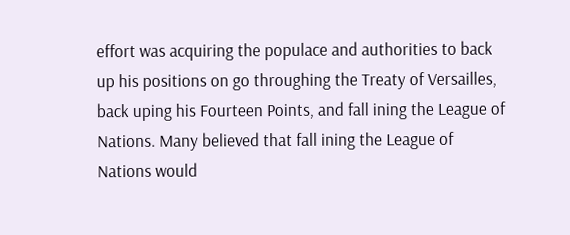effort was acquiring the populace and authorities to back up his positions on go throughing the Treaty of Versailles, back uping his Fourteen Points, and fall ining the League of Nations. Many believed that fall ining the League of Nations would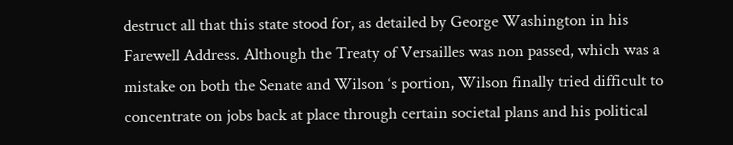destruct all that this state stood for, as detailed by George Washington in his Farewell Address. Although the Treaty of Versailles was non passed, which was a mistake on both the Senate and Wilson ‘s portion, Wilson finally tried difficult to concentrate on jobs back at place through certain societal plans and his political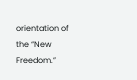orientation of the “New Freedom.”